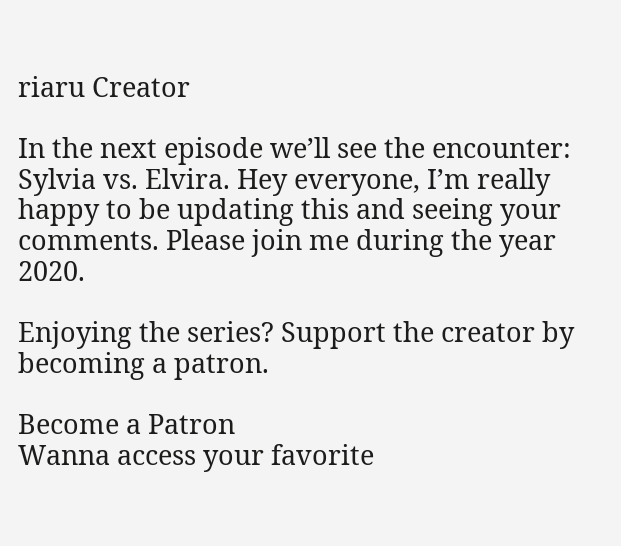riaru Creator

In the next episode we’ll see the encounter: Sylvia vs. Elvira. Hey everyone, I’m really happy to be updating this and seeing your comments. Please join me during the year 2020.

Enjoying the series? Support the creator by becoming a patron.

Become a Patron
Wanna access your favorite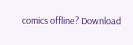comics offline? Download